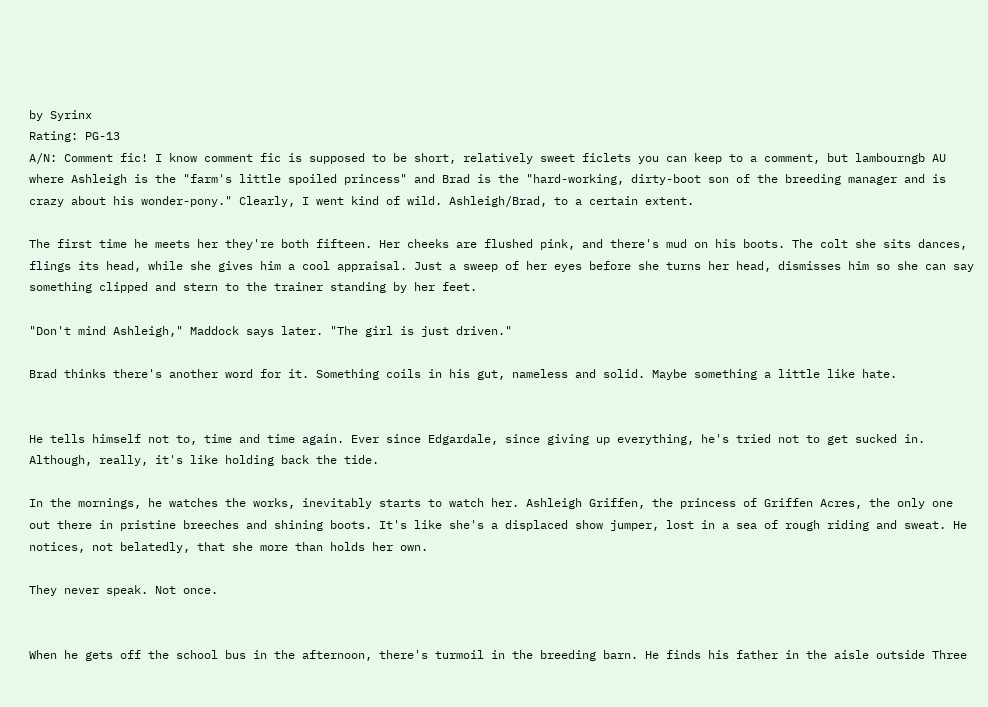by Syrinx
Rating: PG-13
A/N: Comment fic! I know comment fic is supposed to be short, relatively sweet ficlets you can keep to a comment, but lambourngb AU where Ashleigh is the "farm's little spoiled princess" and Brad is the "hard-working, dirty-boot son of the breeding manager and is crazy about his wonder-pony." Clearly, I went kind of wild. Ashleigh/Brad, to a certain extent.

The first time he meets her they're both fifteen. Her cheeks are flushed pink, and there's mud on his boots. The colt she sits dances, flings its head, while she gives him a cool appraisal. Just a sweep of her eyes before she turns her head, dismisses him so she can say something clipped and stern to the trainer standing by her feet.

"Don't mind Ashleigh," Maddock says later. "The girl is just driven."

Brad thinks there's another word for it. Something coils in his gut, nameless and solid. Maybe something a little like hate.


He tells himself not to, time and time again. Ever since Edgardale, since giving up everything, he's tried not to get sucked in. Although, really, it's like holding back the tide.

In the mornings, he watches the works, inevitably starts to watch her. Ashleigh Griffen, the princess of Griffen Acres, the only one out there in pristine breeches and shining boots. It's like she's a displaced show jumper, lost in a sea of rough riding and sweat. He notices, not belatedly, that she more than holds her own.

They never speak. Not once.


When he gets off the school bus in the afternoon, there's turmoil in the breeding barn. He finds his father in the aisle outside Three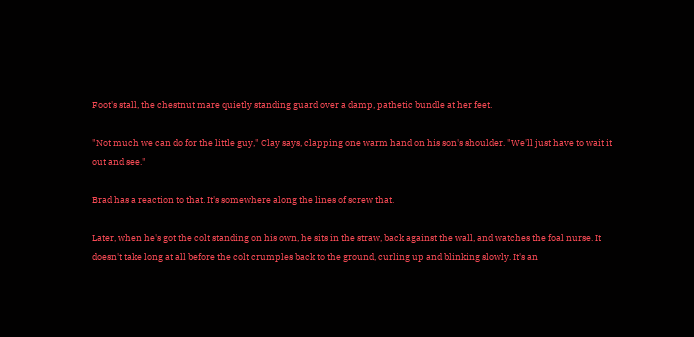Foot's stall, the chestnut mare quietly standing guard over a damp, pathetic bundle at her feet.

"Not much we can do for the little guy," Clay says, clapping one warm hand on his son's shoulder. "We'll just have to wait it out and see."

Brad has a reaction to that. It's somewhere along the lines of screw that.

Later, when he's got the colt standing on his own, he sits in the straw, back against the wall, and watches the foal nurse. It doesn't take long at all before the colt crumples back to the ground, curling up and blinking slowly. It's an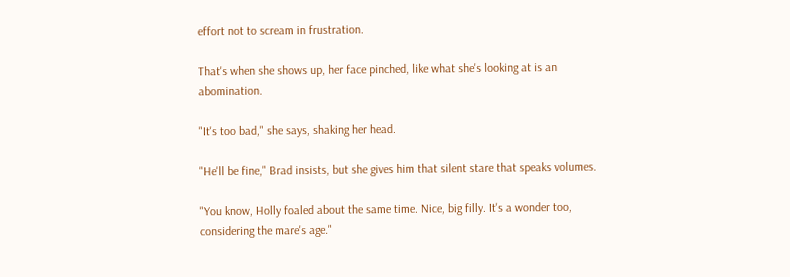effort not to scream in frustration.

That's when she shows up, her face pinched, like what she's looking at is an abomination.

"It's too bad," she says, shaking her head.

"He'll be fine," Brad insists, but she gives him that silent stare that speaks volumes.

"You know, Holly foaled about the same time. Nice, big filly. It's a wonder too, considering the mare's age."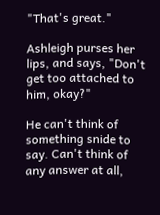"That's great."

Ashleigh purses her lips, and says, "Don't get too attached to him, okay?"

He can't think of something snide to say. Can't think of any answer at all,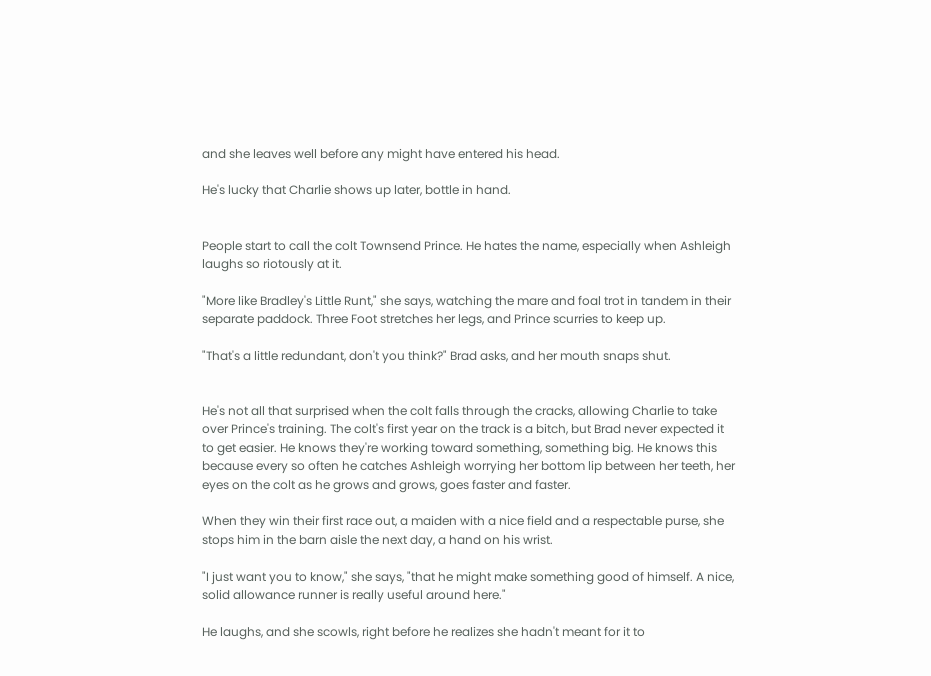and she leaves well before any might have entered his head.

He's lucky that Charlie shows up later, bottle in hand.


People start to call the colt Townsend Prince. He hates the name, especially when Ashleigh laughs so riotously at it.

"More like Bradley's Little Runt," she says, watching the mare and foal trot in tandem in their separate paddock. Three Foot stretches her legs, and Prince scurries to keep up.

"That's a little redundant, don't you think?" Brad asks, and her mouth snaps shut.


He's not all that surprised when the colt falls through the cracks, allowing Charlie to take over Prince's training. The colt's first year on the track is a bitch, but Brad never expected it to get easier. He knows they're working toward something, something big. He knows this because every so often he catches Ashleigh worrying her bottom lip between her teeth, her eyes on the colt as he grows and grows, goes faster and faster.

When they win their first race out, a maiden with a nice field and a respectable purse, she stops him in the barn aisle the next day, a hand on his wrist.

"I just want you to know," she says, "that he might make something good of himself. A nice, solid allowance runner is really useful around here."

He laughs, and she scowls, right before he realizes she hadn't meant for it to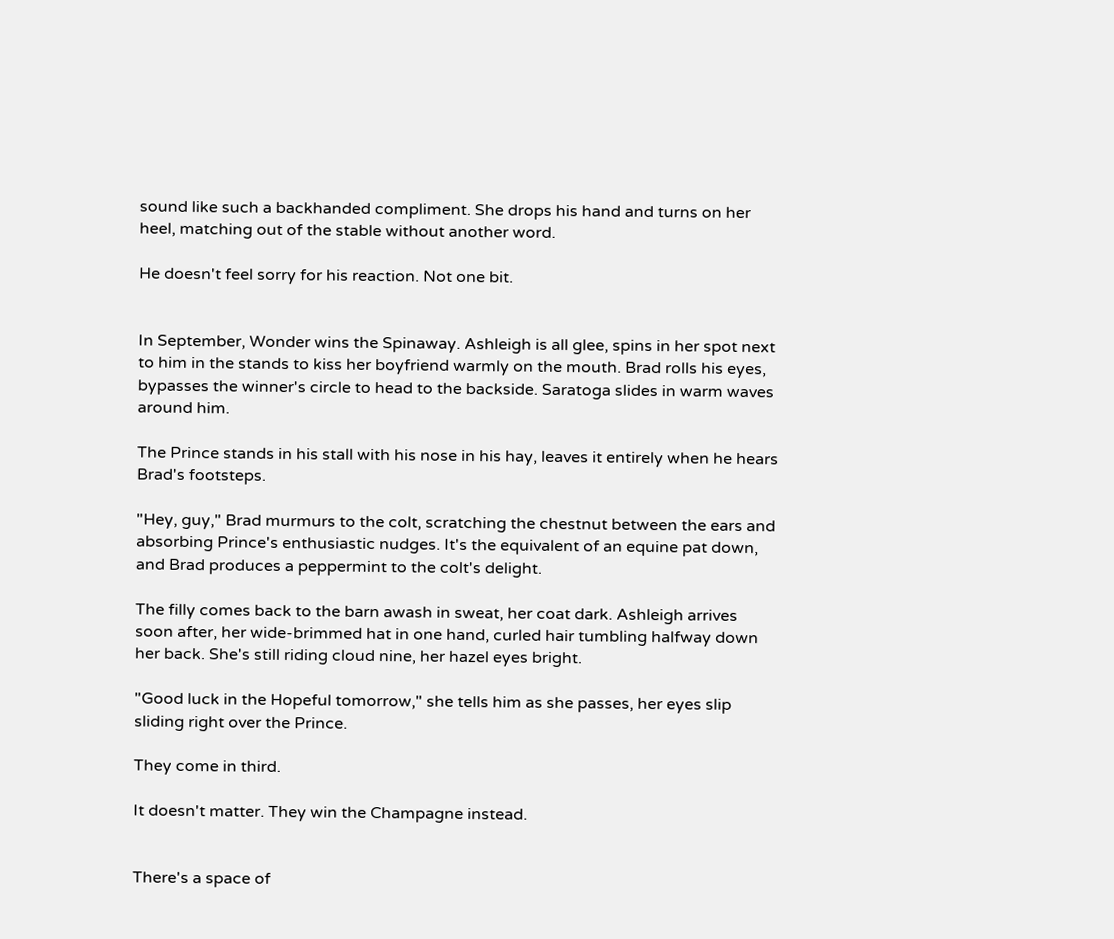sound like such a backhanded compliment. She drops his hand and turns on her heel, matching out of the stable without another word.

He doesn't feel sorry for his reaction. Not one bit.


In September, Wonder wins the Spinaway. Ashleigh is all glee, spins in her spot next to him in the stands to kiss her boyfriend warmly on the mouth. Brad rolls his eyes, bypasses the winner's circle to head to the backside. Saratoga slides in warm waves around him.

The Prince stands in his stall with his nose in his hay, leaves it entirely when he hears Brad's footsteps.

"Hey, guy," Brad murmurs to the colt, scratching the chestnut between the ears and absorbing Prince's enthusiastic nudges. It's the equivalent of an equine pat down, and Brad produces a peppermint to the colt's delight.

The filly comes back to the barn awash in sweat, her coat dark. Ashleigh arrives soon after, her wide-brimmed hat in one hand, curled hair tumbling halfway down her back. She's still riding cloud nine, her hazel eyes bright.

"Good luck in the Hopeful tomorrow," she tells him as she passes, her eyes slip sliding right over the Prince.

They come in third.

It doesn't matter. They win the Champagne instead.


There's a space of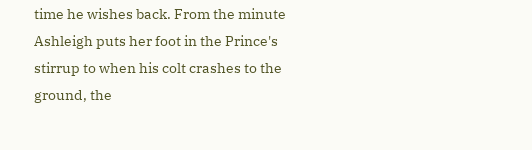time he wishes back. From the minute Ashleigh puts her foot in the Prince's stirrup to when his colt crashes to the ground, the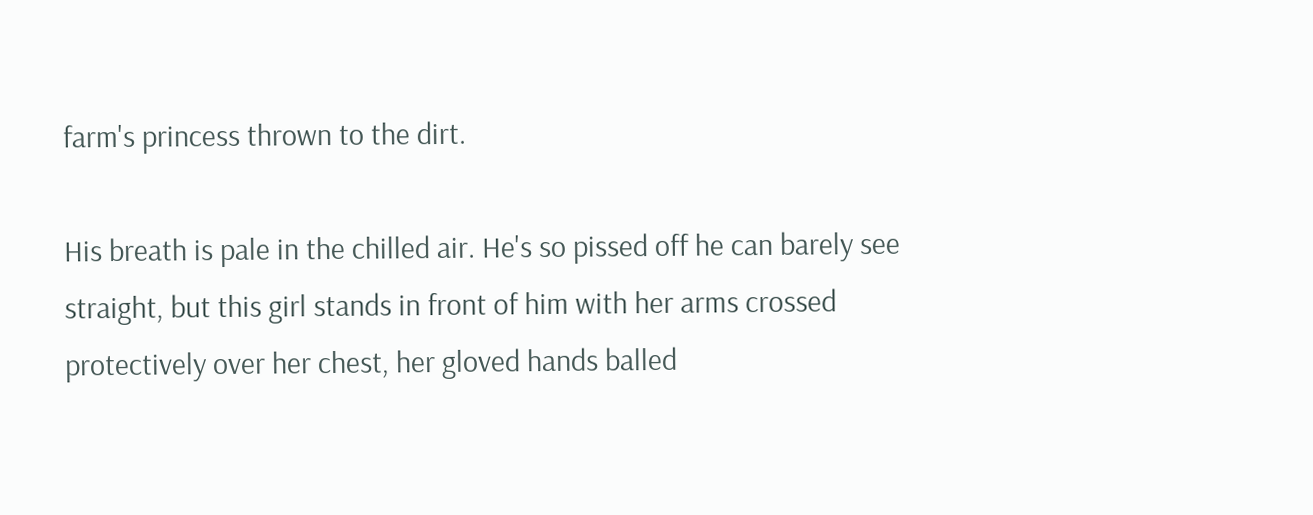farm's princess thrown to the dirt.

His breath is pale in the chilled air. He's so pissed off he can barely see straight, but this girl stands in front of him with her arms crossed protectively over her chest, her gloved hands balled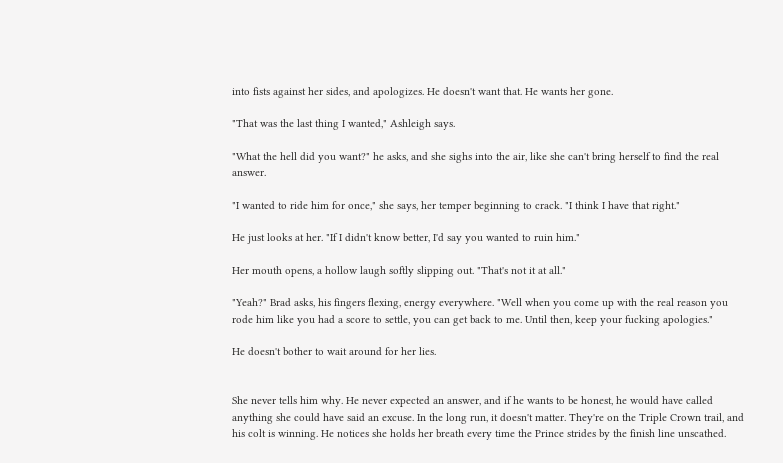into fists against her sides, and apologizes. He doesn't want that. He wants her gone.

"That was the last thing I wanted," Ashleigh says.

"What the hell did you want?" he asks, and she sighs into the air, like she can't bring herself to find the real answer.

"I wanted to ride him for once," she says, her temper beginning to crack. "I think I have that right."

He just looks at her. "If I didn't know better, I'd say you wanted to ruin him."

Her mouth opens, a hollow laugh softly slipping out. "That's not it at all."

"Yeah?" Brad asks, his fingers flexing, energy everywhere. "Well when you come up with the real reason you rode him like you had a score to settle, you can get back to me. Until then, keep your fucking apologies."

He doesn't bother to wait around for her lies.


She never tells him why. He never expected an answer, and if he wants to be honest, he would have called anything she could have said an excuse. In the long run, it doesn't matter. They're on the Triple Crown trail, and his colt is winning. He notices she holds her breath every time the Prince strides by the finish line unscathed.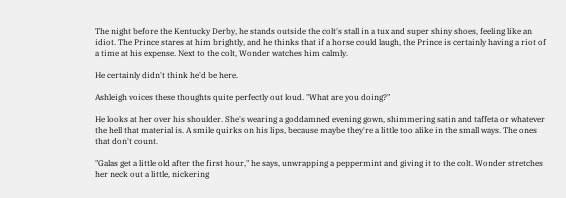The night before the Kentucky Derby, he stands outside the colt's stall in a tux and super shiny shoes, feeling like an idiot. The Prince stares at him brightly, and he thinks that if a horse could laugh, the Prince is certainly having a riot of a time at his expense. Next to the colt, Wonder watches him calmly.

He certainly didn't think he'd be here.

Ashleigh voices these thoughts quite perfectly out loud. "What are you doing?"

He looks at her over his shoulder. She's wearing a goddamned evening gown, shimmering satin and taffeta or whatever the hell that material is. A smile quirks on his lips, because maybe they're a little too alike in the small ways. The ones that don't count.

"Galas get a little old after the first hour," he says, unwrapping a peppermint and giving it to the colt. Wonder stretches her neck out a little, nickering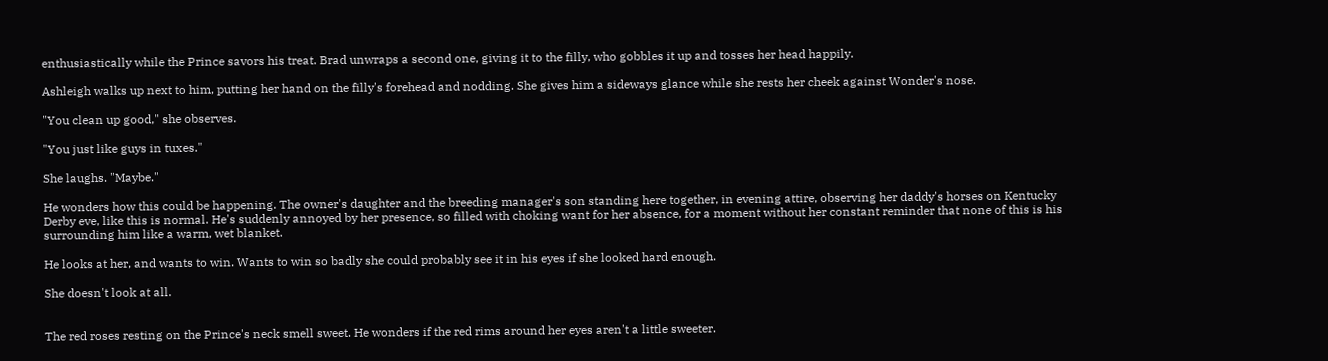enthusiastically while the Prince savors his treat. Brad unwraps a second one, giving it to the filly, who gobbles it up and tosses her head happily.

Ashleigh walks up next to him, putting her hand on the filly's forehead and nodding. She gives him a sideways glance while she rests her cheek against Wonder's nose.

"You clean up good," she observes.

"You just like guys in tuxes."

She laughs. "Maybe."

He wonders how this could be happening. The owner's daughter and the breeding manager's son standing here together, in evening attire, observing her daddy's horses on Kentucky Derby eve, like this is normal. He's suddenly annoyed by her presence, so filled with choking want for her absence, for a moment without her constant reminder that none of this is his surrounding him like a warm, wet blanket.

He looks at her, and wants to win. Wants to win so badly she could probably see it in his eyes if she looked hard enough.

She doesn't look at all.


The red roses resting on the Prince's neck smell sweet. He wonders if the red rims around her eyes aren't a little sweeter.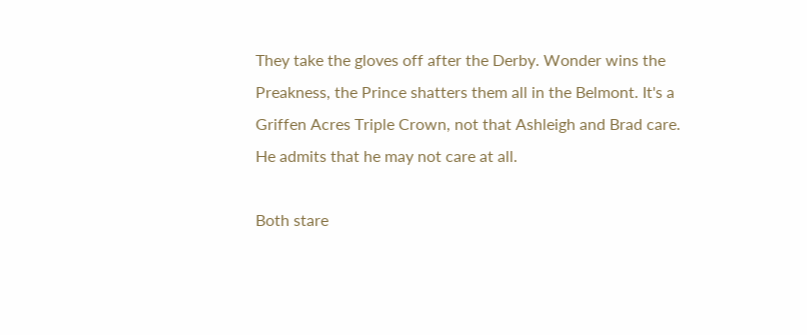They take the gloves off after the Derby. Wonder wins the Preakness, the Prince shatters them all in the Belmont. It's a Griffen Acres Triple Crown, not that Ashleigh and Brad care. He admits that he may not care at all.

Both stare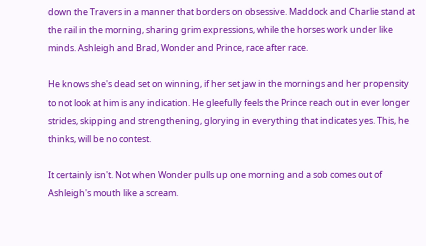down the Travers in a manner that borders on obsessive. Maddock and Charlie stand at the rail in the morning, sharing grim expressions, while the horses work under like minds. Ashleigh and Brad, Wonder and Prince, race after race.

He knows she's dead set on winning, if her set jaw in the mornings and her propensity to not look at him is any indication. He gleefully feels the Prince reach out in ever longer strides, skipping and strengthening, glorying in everything that indicates yes. This, he thinks, will be no contest.

It certainly isn't. Not when Wonder pulls up one morning and a sob comes out of Ashleigh's mouth like a scream.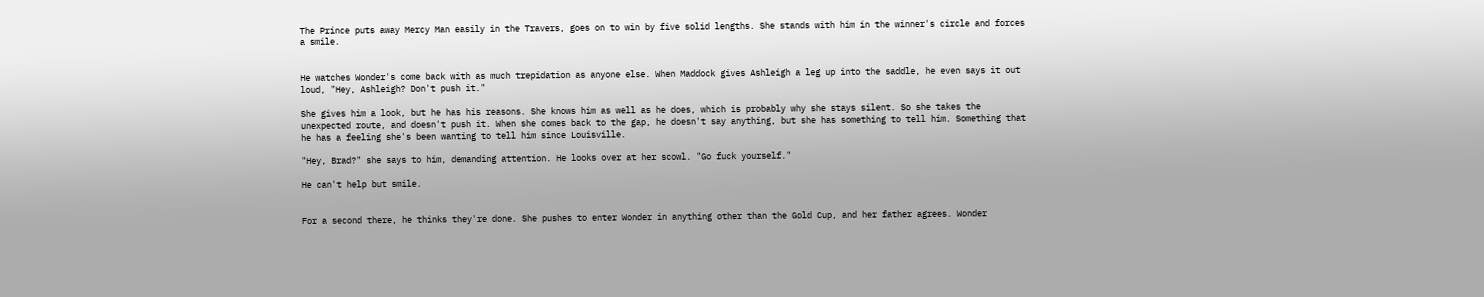The Prince puts away Mercy Man easily in the Travers, goes on to win by five solid lengths. She stands with him in the winner's circle and forces a smile.


He watches Wonder's come back with as much trepidation as anyone else. When Maddock gives Ashleigh a leg up into the saddle, he even says it out loud, "Hey, Ashleigh? Don't push it."

She gives him a look, but he has his reasons. She knows him as well as he does, which is probably why she stays silent. So she takes the unexpected route, and doesn't push it. When she comes back to the gap, he doesn't say anything, but she has something to tell him. Something that he has a feeling she's been wanting to tell him since Louisville.

"Hey, Brad?" she says to him, demanding attention. He looks over at her scowl. "Go fuck yourself."

He can't help but smile.


For a second there, he thinks they're done. She pushes to enter Wonder in anything other than the Gold Cup, and her father agrees. Wonder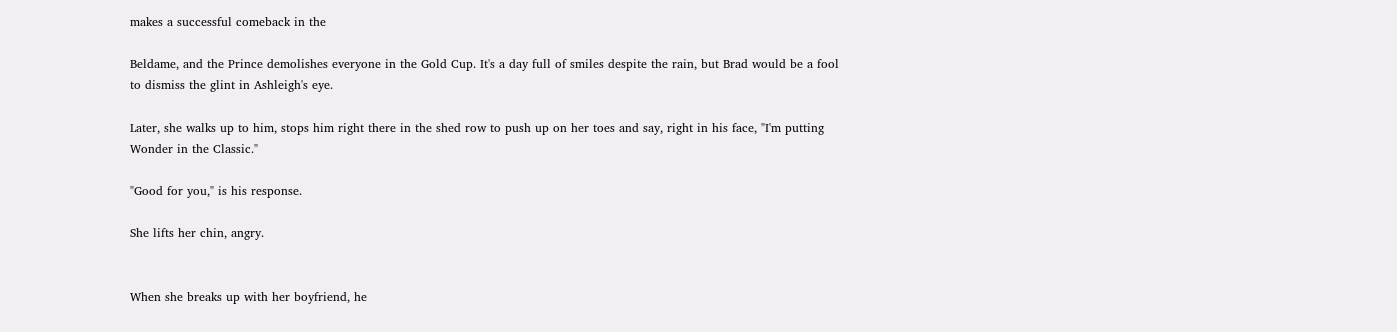makes a successful comeback in the

Beldame, and the Prince demolishes everyone in the Gold Cup. It's a day full of smiles despite the rain, but Brad would be a fool to dismiss the glint in Ashleigh's eye.

Later, she walks up to him, stops him right there in the shed row to push up on her toes and say, right in his face, "I'm putting Wonder in the Classic."

"Good for you," is his response.

She lifts her chin, angry.


When she breaks up with her boyfriend, he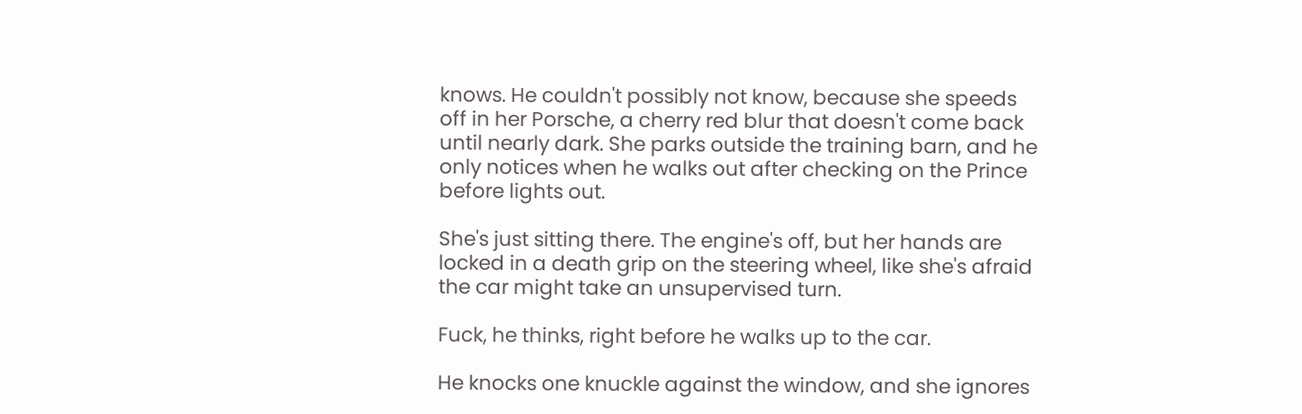knows. He couldn't possibly not know, because she speeds off in her Porsche, a cherry red blur that doesn't come back until nearly dark. She parks outside the training barn, and he only notices when he walks out after checking on the Prince before lights out.

She's just sitting there. The engine's off, but her hands are locked in a death grip on the steering wheel, like she's afraid the car might take an unsupervised turn.

Fuck, he thinks, right before he walks up to the car.

He knocks one knuckle against the window, and she ignores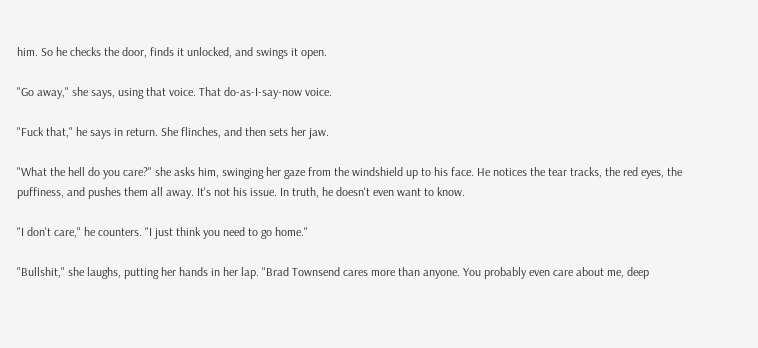him. So he checks the door, finds it unlocked, and swings it open.

"Go away," she says, using that voice. That do-as-I-say-now voice.

"Fuck that," he says in return. She flinches, and then sets her jaw.

"What the hell do you care?" she asks him, swinging her gaze from the windshield up to his face. He notices the tear tracks, the red eyes, the puffiness, and pushes them all away. It's not his issue. In truth, he doesn't even want to know.

"I don't care," he counters. "I just think you need to go home."

"Bullshit," she laughs, putting her hands in her lap. "Brad Townsend cares more than anyone. You probably even care about me, deep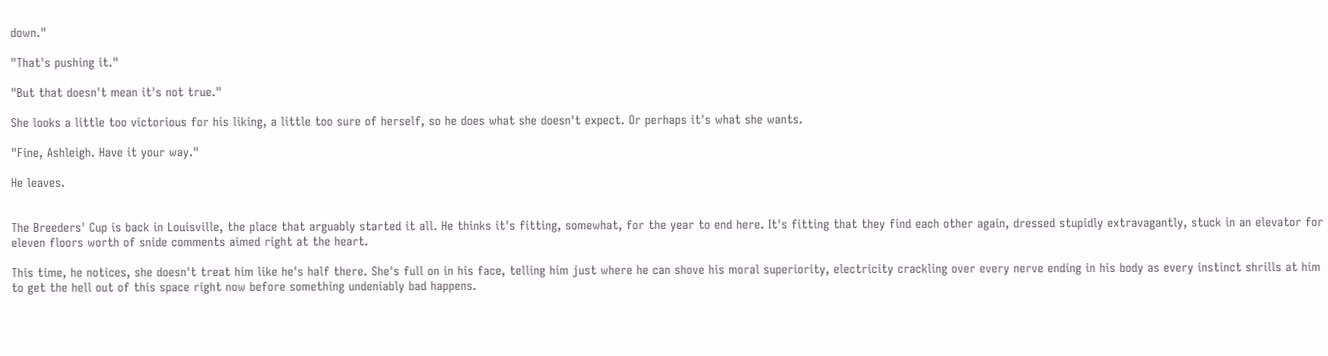down."

"That's pushing it."

"But that doesn't mean it's not true."

She looks a little too victorious for his liking, a little too sure of herself, so he does what she doesn't expect. Or perhaps it's what she wants.

"Fine, Ashleigh. Have it your way."

He leaves.


The Breeders' Cup is back in Louisville, the place that arguably started it all. He thinks it's fitting, somewhat, for the year to end here. It's fitting that they find each other again, dressed stupidly extravagantly, stuck in an elevator for eleven floors worth of snide comments aimed right at the heart.

This time, he notices, she doesn't treat him like he's half there. She's full on in his face, telling him just where he can shove his moral superiority, electricity crackling over every nerve ending in his body as every instinct shrills at him to get the hell out of this space right now before something undeniably bad happens.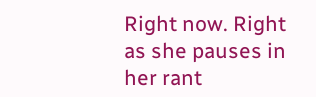Right now. Right as she pauses in her rant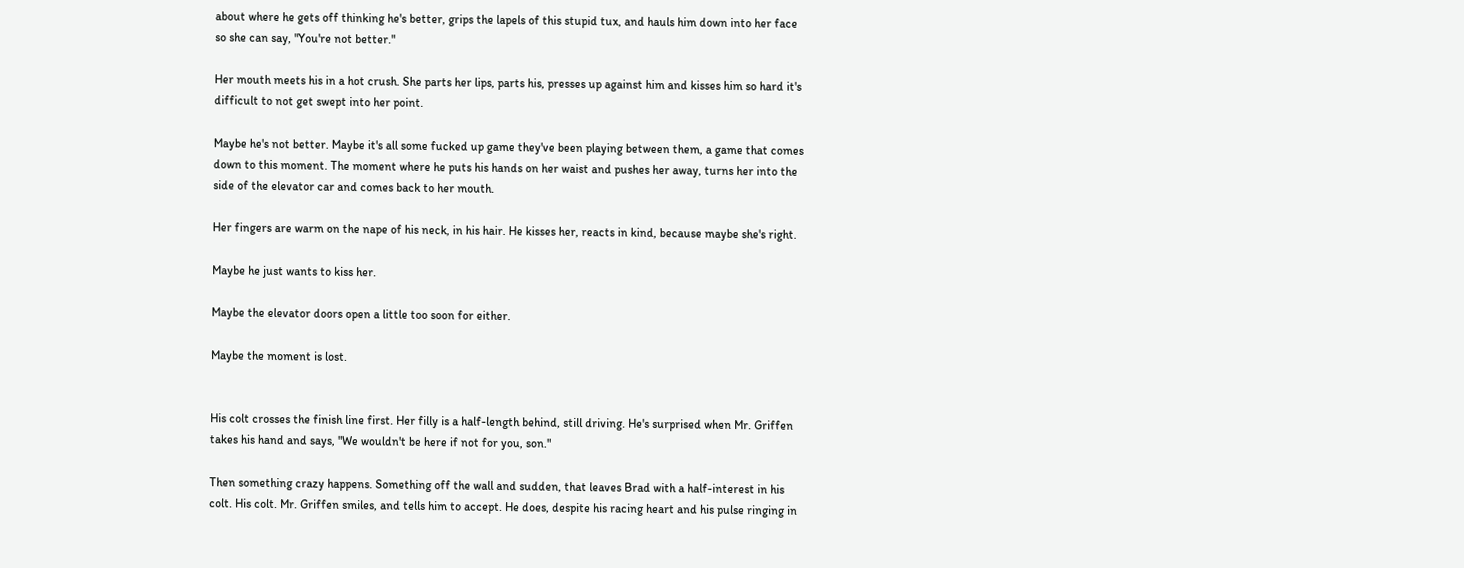about where he gets off thinking he's better, grips the lapels of this stupid tux, and hauls him down into her face so she can say, "You're not better."

Her mouth meets his in a hot crush. She parts her lips, parts his, presses up against him and kisses him so hard it's difficult to not get swept into her point.

Maybe he's not better. Maybe it's all some fucked up game they've been playing between them, a game that comes down to this moment. The moment where he puts his hands on her waist and pushes her away, turns her into the side of the elevator car and comes back to her mouth.

Her fingers are warm on the nape of his neck, in his hair. He kisses her, reacts in kind, because maybe she's right.

Maybe he just wants to kiss her.

Maybe the elevator doors open a little too soon for either.

Maybe the moment is lost.


His colt crosses the finish line first. Her filly is a half-length behind, still driving. He's surprised when Mr. Griffen takes his hand and says, "We wouldn't be here if not for you, son."

Then something crazy happens. Something off the wall and sudden, that leaves Brad with a half-interest in his colt. His colt. Mr. Griffen smiles, and tells him to accept. He does, despite his racing heart and his pulse ringing in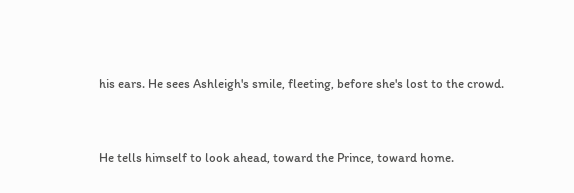his ears. He sees Ashleigh's smile, fleeting, before she's lost to the crowd.


He tells himself to look ahead, toward the Prince, toward home.